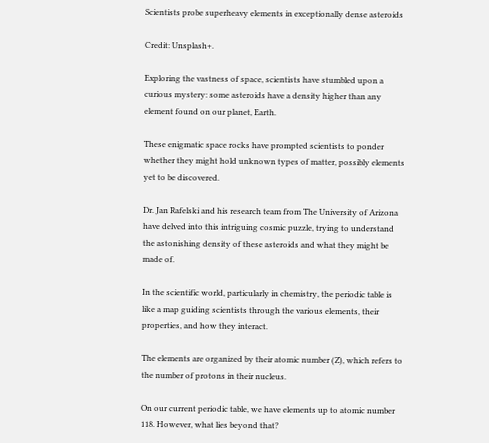Scientists probe superheavy elements in exceptionally dense asteroids

Credit: Unsplash+.

Exploring the vastness of space, scientists have stumbled upon a curious mystery: some asteroids have a density higher than any element found on our planet, Earth.

These enigmatic space rocks have prompted scientists to ponder whether they might hold unknown types of matter, possibly elements yet to be discovered.

Dr. Jan Rafelski and his research team from The University of Arizona have delved into this intriguing cosmic puzzle, trying to understand the astonishing density of these asteroids and what they might be made of.

In the scientific world, particularly in chemistry, the periodic table is like a map guiding scientists through the various elements, their properties, and how they interact.

The elements are organized by their atomic number (Z), which refers to the number of protons in their nucleus.

On our current periodic table, we have elements up to atomic number 118. However, what lies beyond that?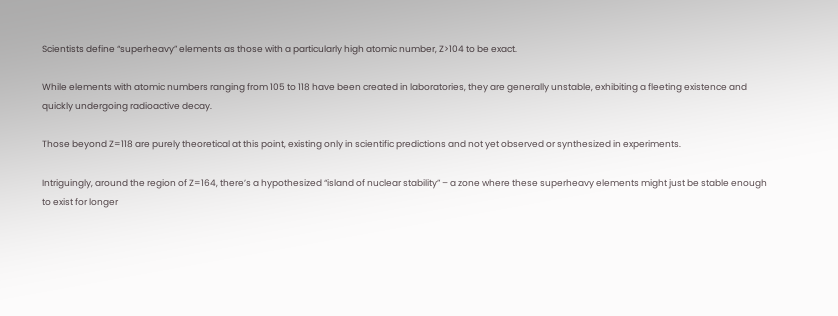Scientists define “superheavy” elements as those with a particularly high atomic number, Z>104 to be exact.

While elements with atomic numbers ranging from 105 to 118 have been created in laboratories, they are generally unstable, exhibiting a fleeting existence and quickly undergoing radioactive decay.

Those beyond Z=118 are purely theoretical at this point, existing only in scientific predictions and not yet observed or synthesized in experiments.

Intriguingly, around the region of Z=164, there’s a hypothesized “island of nuclear stability” – a zone where these superheavy elements might just be stable enough to exist for longer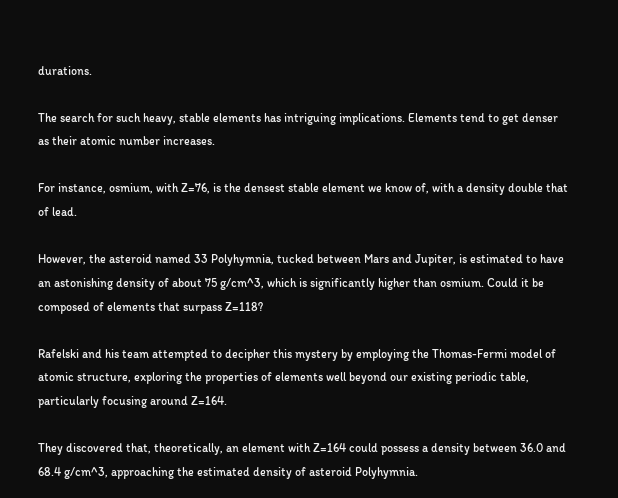durations.

The search for such heavy, stable elements has intriguing implications. Elements tend to get denser as their atomic number increases.

For instance, osmium, with Z=76, is the densest stable element we know of, with a density double that of lead.

However, the asteroid named 33 Polyhymnia, tucked between Mars and Jupiter, is estimated to have an astonishing density of about 75 g/cm^3, which is significantly higher than osmium. Could it be composed of elements that surpass Z=118?

Rafelski and his team attempted to decipher this mystery by employing the Thomas-Fermi model of atomic structure, exploring the properties of elements well beyond our existing periodic table, particularly focusing around Z=164.

They discovered that, theoretically, an element with Z=164 could possess a density between 36.0 and 68.4 g/cm^3, approaching the estimated density of asteroid Polyhymnia.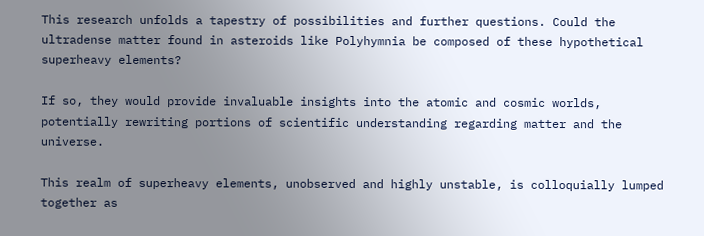This research unfolds a tapestry of possibilities and further questions. Could the ultradense matter found in asteroids like Polyhymnia be composed of these hypothetical superheavy elements?

If so, they would provide invaluable insights into the atomic and cosmic worlds, potentially rewriting portions of scientific understanding regarding matter and the universe.

This realm of superheavy elements, unobserved and highly unstable, is colloquially lumped together as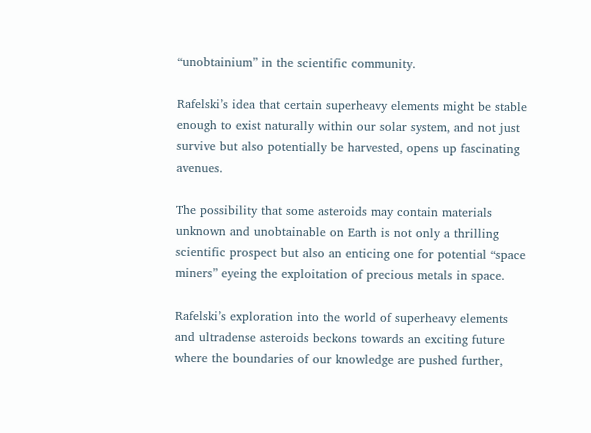“unobtainium” in the scientific community.

Rafelski’s idea that certain superheavy elements might be stable enough to exist naturally within our solar system, and not just survive but also potentially be harvested, opens up fascinating avenues.

The possibility that some asteroids may contain materials unknown and unobtainable on Earth is not only a thrilling scientific prospect but also an enticing one for potential “space miners” eyeing the exploitation of precious metals in space.

Rafelski’s exploration into the world of superheavy elements and ultradense asteroids beckons towards an exciting future where the boundaries of our knowledge are pushed further,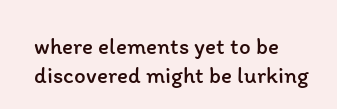where elements yet to be discovered might be lurking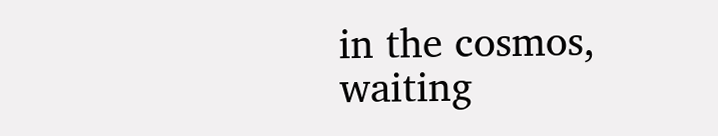in the cosmos, waiting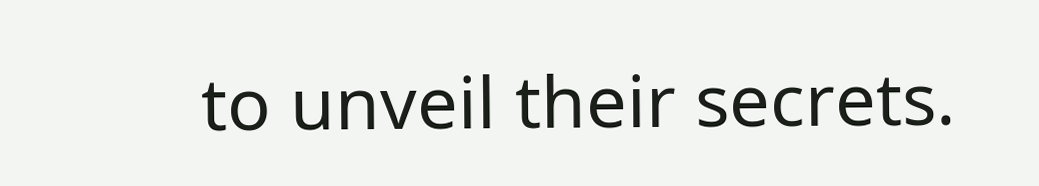to unveil their secrets.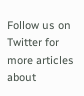Follow us on Twitter for more articles about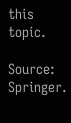this topic.

Source: Springer.